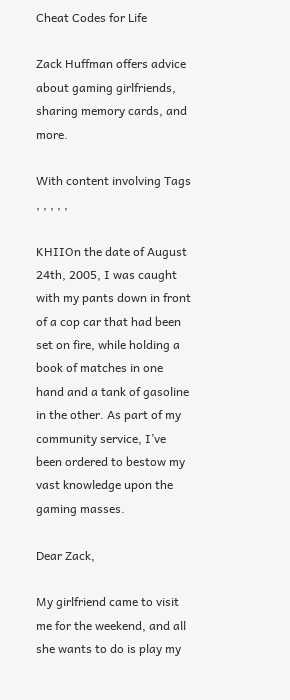Cheat Codes for Life

Zack Huffman offers advice about gaming girlfriends, sharing memory cards, and more.

With content involving Tags , , , , ,

KHIIOn the date of August 24th, 2005, I was caught with my pants down in front of a cop car that had been set on fire, while holding a book of matches in one hand and a tank of gasoline in the other. As part of my community service, I’ve been ordered to bestow my vast knowledge upon the gaming masses.

Dear Zack,

My girlfriend came to visit me for the weekend, and all she wants to do is play my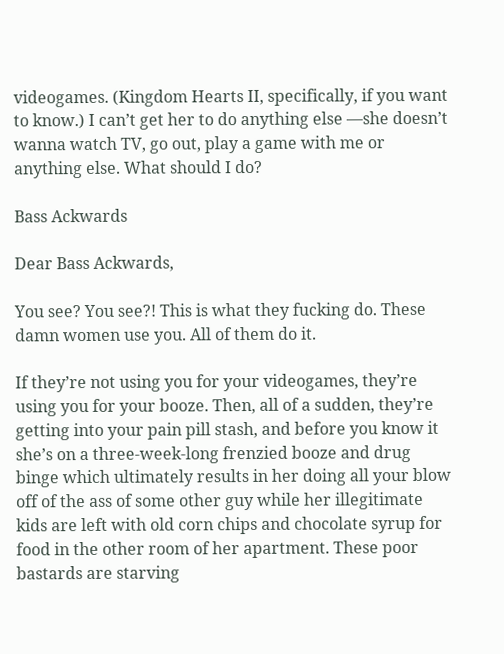videogames. (Kingdom Hearts II, specifically, if you want to know.) I can’t get her to do anything else —she doesn’t wanna watch TV, go out, play a game with me or anything else. What should I do?

Bass Ackwards

Dear Bass Ackwards,

You see? You see?! This is what they fucking do. These damn women use you. All of them do it.

If they’re not using you for your videogames, they’re using you for your booze. Then, all of a sudden, they’re getting into your pain pill stash, and before you know it she’s on a three-week-long frenzied booze and drug binge which ultimately results in her doing all your blow off of the ass of some other guy while her illegitimate kids are left with old corn chips and chocolate syrup for food in the other room of her apartment. These poor bastards are starving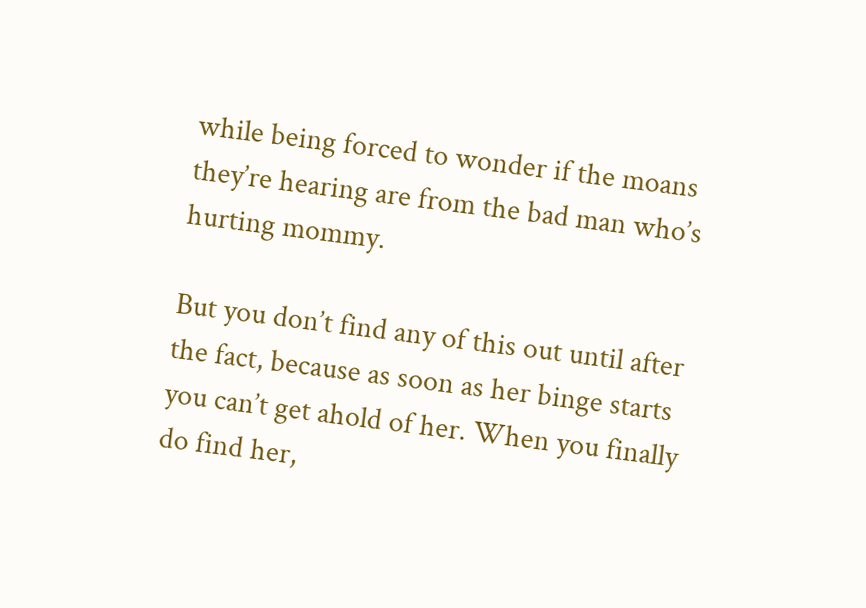while being forced to wonder if the moans they’re hearing are from the bad man who’s hurting mommy.

But you don’t find any of this out until after the fact, because as soon as her binge starts you can’t get ahold of her. When you finally do find her,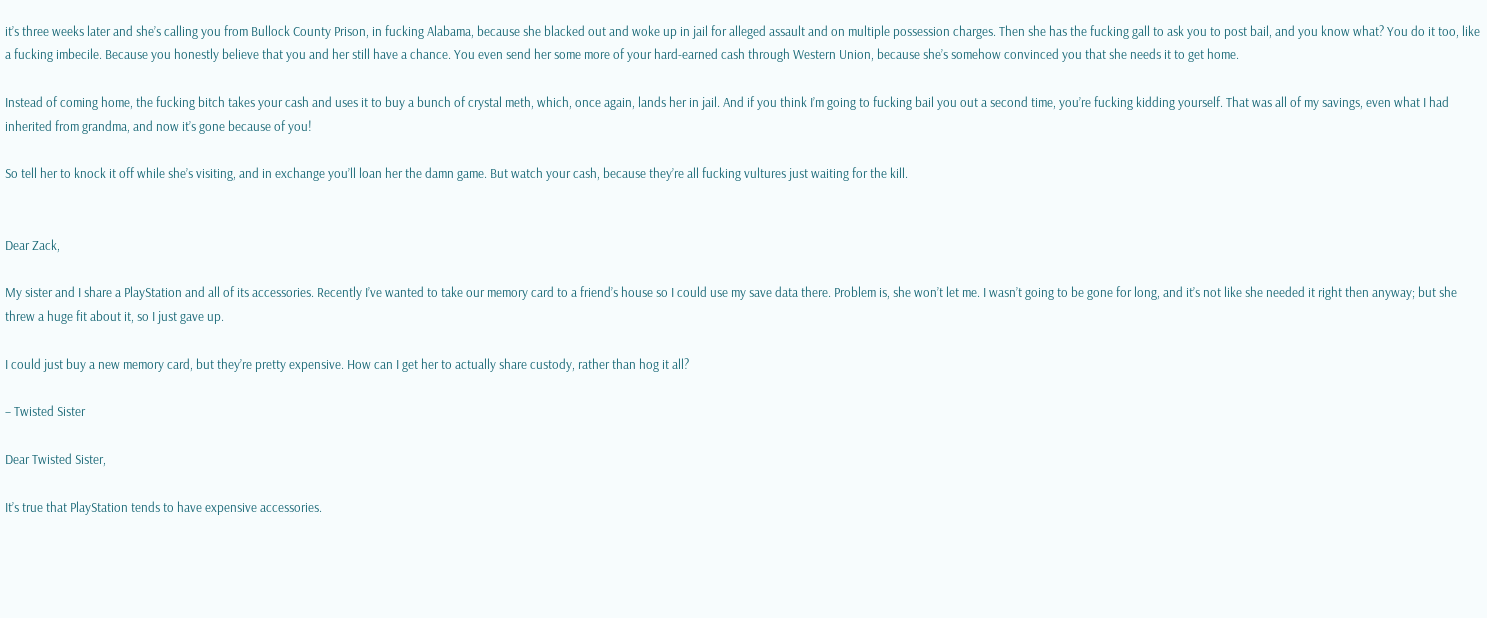it’s three weeks later and she’s calling you from Bullock County Prison, in fucking Alabama, because she blacked out and woke up in jail for alleged assault and on multiple possession charges. Then she has the fucking gall to ask you to post bail, and you know what? You do it too, like a fucking imbecile. Because you honestly believe that you and her still have a chance. You even send her some more of your hard-earned cash through Western Union, because she’s somehow convinced you that she needs it to get home.

Instead of coming home, the fucking bitch takes your cash and uses it to buy a bunch of crystal meth, which, once again, lands her in jail. And if you think I’m going to fucking bail you out a second time, you’re fucking kidding yourself. That was all of my savings, even what I had inherited from grandma, and now it’s gone because of you!

So tell her to knock it off while she’s visiting, and in exchange you’ll loan her the damn game. But watch your cash, because they’re all fucking vultures just waiting for the kill.


Dear Zack,

My sister and I share a PlayStation and all of its accessories. Recently I’ve wanted to take our memory card to a friend’s house so I could use my save data there. Problem is, she won’t let me. I wasn’t going to be gone for long, and it’s not like she needed it right then anyway; but she threw a huge fit about it, so I just gave up.

I could just buy a new memory card, but they’re pretty expensive. How can I get her to actually share custody, rather than hog it all?

– Twisted Sister

Dear Twisted Sister,

It’s true that PlayStation tends to have expensive accessories.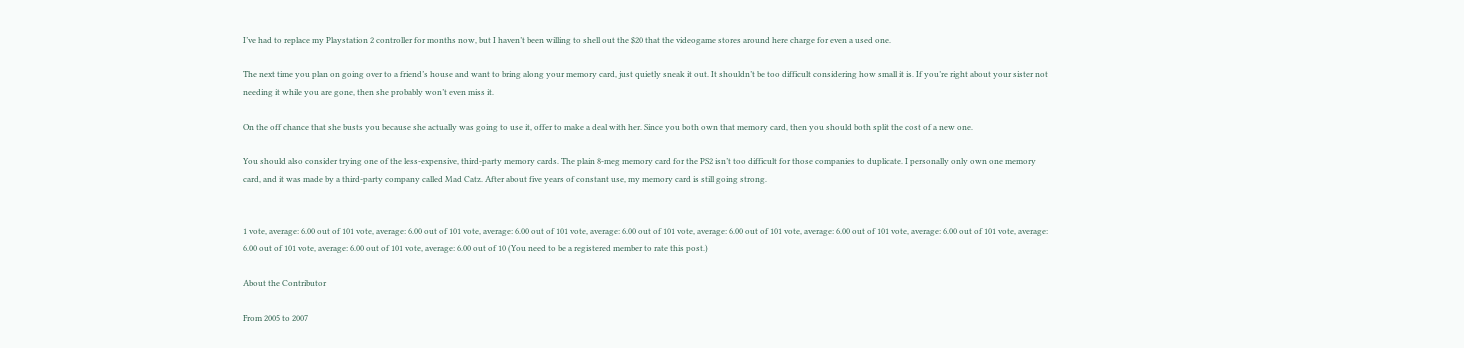I’ve had to replace my Playstation 2 controller for months now, but I haven’t been willing to shell out the $20 that the videogame stores around here charge for even a used one.

The next time you plan on going over to a friend’s house and want to bring along your memory card, just quietly sneak it out. It shouldn’t be too difficult considering how small it is. If you’re right about your sister not needing it while you are gone, then she probably won’t even miss it.

On the off chance that she busts you because she actually was going to use it, offer to make a deal with her. Since you both own that memory card, then you should both split the cost of a new one.

You should also consider trying one of the less-expensive, third-party memory cards. The plain 8-meg memory card for the PS2 isn’t too difficult for those companies to duplicate. I personally only own one memory card, and it was made by a third-party company called Mad Catz. After about five years of constant use, my memory card is still going strong.


1 vote, average: 6.00 out of 101 vote, average: 6.00 out of 101 vote, average: 6.00 out of 101 vote, average: 6.00 out of 101 vote, average: 6.00 out of 101 vote, average: 6.00 out of 101 vote, average: 6.00 out of 101 vote, average: 6.00 out of 101 vote, average: 6.00 out of 101 vote, average: 6.00 out of 10 (You need to be a registered member to rate this post.)

About the Contributor

From 2005 to 2007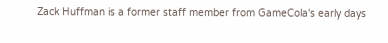Zack Huffman is a former staff member from GameCola's early days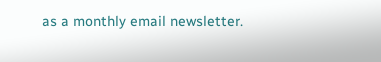as a monthly email newsletter.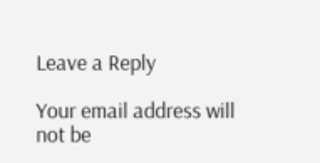Leave a Reply

Your email address will not be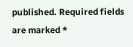published. Required fields are marked *